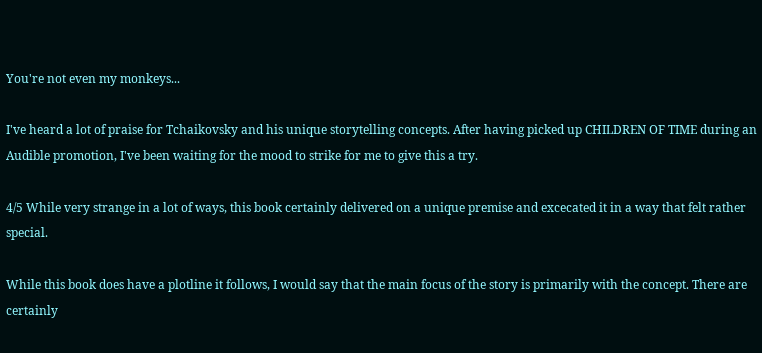You're not even my monkeys...

I've heard a lot of praise for Tchaikovsky and his unique storytelling concepts. After having picked up CHILDREN OF TIME during an Audible promotion, I've been waiting for the mood to strike for me to give this a try.

4/5 While very strange in a lot of ways, this book certainly delivered on a unique premise and excecated it in a way that felt rather special.

While this book does have a plotline it follows, I would say that the main focus of the story is primarily with the concept. There are certainly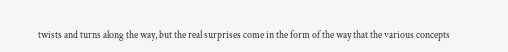twists and turns along the way, but the real surprises come in the form of the way that the various concepts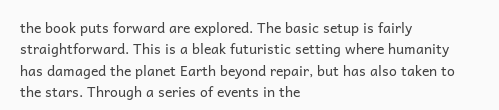the book puts forward are explored. The basic setup is fairly straightforward. This is a bleak futuristic setting where humanity has damaged the planet Earth beyond repair, but has also taken to the stars. Through a series of events in the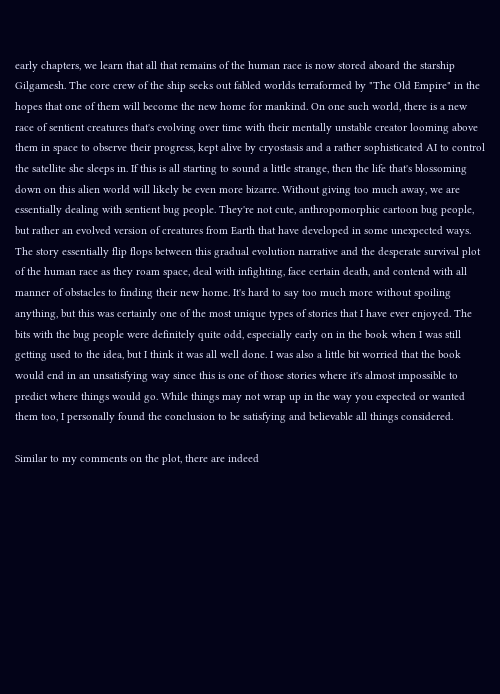early chapters, we learn that all that remains of the human race is now stored aboard the starship Gilgamesh. The core crew of the ship seeks out fabled worlds terraformed by "The Old Empire" in the hopes that one of them will become the new home for mankind. On one such world, there is a new race of sentient creatures that's evolving over time with their mentally unstable creator looming above them in space to observe their progress, kept alive by cryostasis and a rather sophisticated AI to control the satellite she sleeps in. If this is all starting to sound a little strange, then the life that's blossoming down on this alien world will likely be even more bizarre. Without giving too much away, we are essentially dealing with sentient bug people. They're not cute, anthropomorphic cartoon bug people, but rather an evolved version of creatures from Earth that have developed in some unexpected ways. The story essentially flip flops between this gradual evolution narrative and the desperate survival plot of the human race as they roam space, deal with infighting, face certain death, and contend with all manner of obstacles to finding their new home. It's hard to say too much more without spoiling anything, but this was certainly one of the most unique types of stories that I have ever enjoyed. The bits with the bug people were definitely quite odd, especially early on in the book when I was still getting used to the idea, but I think it was all well done. I was also a little bit worried that the book would end in an unsatisfying way since this is one of those stories where it's almost impossible to predict where things would go. While things may not wrap up in the way you expected or wanted them too, I personally found the conclusion to be satisfying and believable all things considered.

Similar to my comments on the plot, there are indeed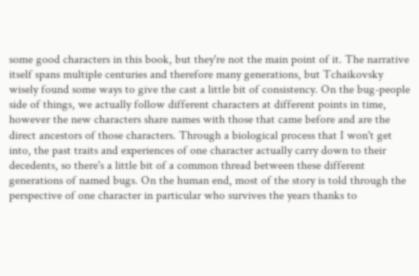some good characters in this book, but they're not the main point of it. The narrative itself spans multiple centuries and therefore many generations, but Tchaikovsky wisely found some ways to give the cast a little bit of consistency. On the bug-people side of things, we actually follow different characters at different points in time, however the new characters share names with those that came before and are the direct ancestors of those characters. Through a biological process that I won't get into, the past traits and experiences of one character actually carry down to their decedents, so there's a little bit of a common thread between these different generations of named bugs. On the human end, most of the story is told through the perspective of one character in particular who survives the years thanks to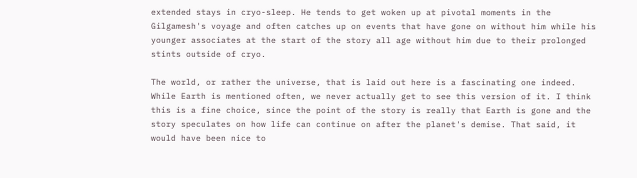extended stays in cryo-sleep. He tends to get woken up at pivotal moments in the Gilgamesh's voyage and often catches up on events that have gone on without him while his younger associates at the start of the story all age without him due to their prolonged stints outside of cryo.

The world, or rather the universe, that is laid out here is a fascinating one indeed. While Earth is mentioned often, we never actually get to see this version of it. I think this is a fine choice, since the point of the story is really that Earth is gone and the story speculates on how life can continue on after the planet's demise. That said, it would have been nice to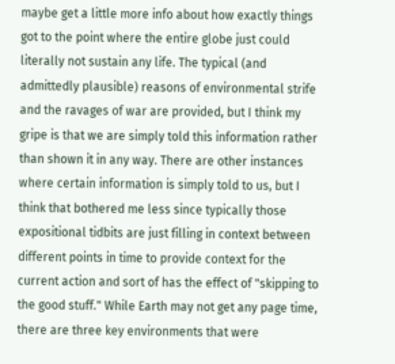maybe get a little more info about how exactly things got to the point where the entire globe just could literally not sustain any life. The typical (and admittedly plausible) reasons of environmental strife and the ravages of war are provided, but I think my gripe is that we are simply told this information rather than shown it in any way. There are other instances where certain information is simply told to us, but I think that bothered me less since typically those expositional tidbits are just filling in context between different points in time to provide context for the current action and sort of has the effect of "skipping to the good stuff." While Earth may not get any page time, there are three key environments that were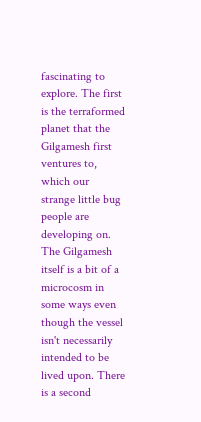fascinating to explore. The first is the terraformed planet that the Gilgamesh first ventures to, which our strange little bug people are developing on. The Gilgamesh itself is a bit of a microcosm in some ways even though the vessel isn't necessarily intended to be lived upon. There is a second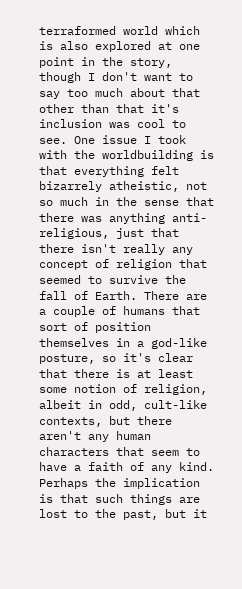terraformed world which is also explored at one point in the story, though I don't want to say too much about that other than that it's inclusion was cool to see. One issue I took with the worldbuilding is that everything felt bizarrely atheistic, not so much in the sense that there was anything anti-religious, just that there isn't really any concept of religion that seemed to survive the fall of Earth. There are a couple of humans that sort of position themselves in a god-like posture, so it's clear that there is at least some notion of religion, albeit in odd, cult-like contexts, but there aren't any human characters that seem to have a faith of any kind. Perhaps the implication is that such things are lost to the past, but it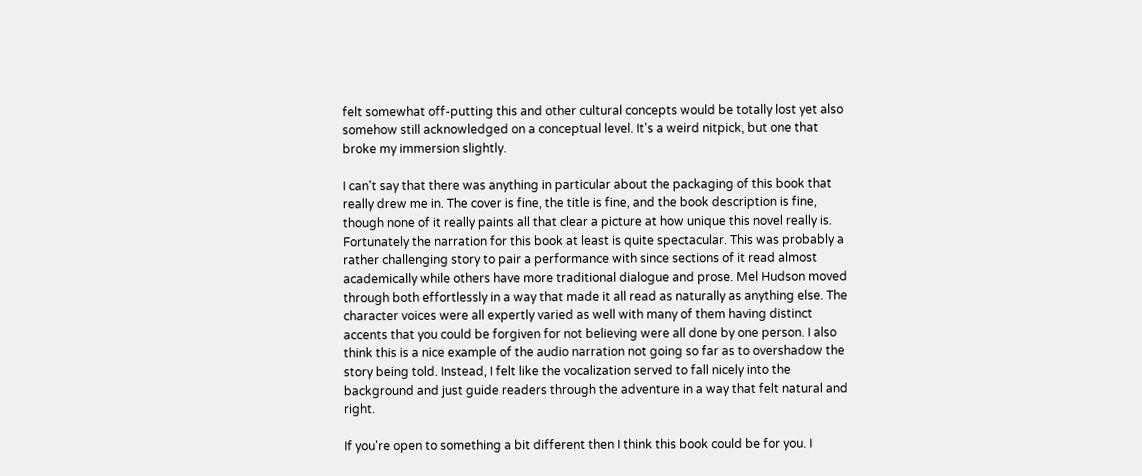felt somewhat off-putting this and other cultural concepts would be totally lost yet also somehow still acknowledged on a conceptual level. It's a weird nitpick, but one that broke my immersion slightly.

I can't say that there was anything in particular about the packaging of this book that really drew me in. The cover is fine, the title is fine, and the book description is fine, though none of it really paints all that clear a picture at how unique this novel really is. Fortunately the narration for this book at least is quite spectacular. This was probably a rather challenging story to pair a performance with since sections of it read almost academically while others have more traditional dialogue and prose. Mel Hudson moved through both effortlessly in a way that made it all read as naturally as anything else. The character voices were all expertly varied as well with many of them having distinct accents that you could be forgiven for not believing were all done by one person. I also think this is a nice example of the audio narration not going so far as to overshadow the story being told. Instead, I felt like the vocalization served to fall nicely into the background and just guide readers through the adventure in a way that felt natural and right.

If you're open to something a bit different then I think this book could be for you. I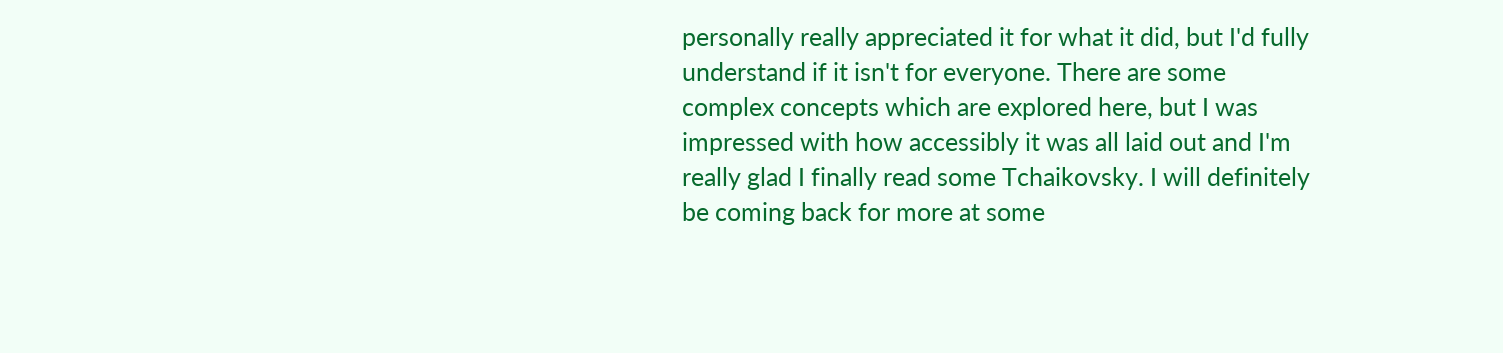personally really appreciated it for what it did, but I'd fully understand if it isn't for everyone. There are some complex concepts which are explored here, but I was impressed with how accessibly it was all laid out and I'm really glad I finally read some Tchaikovsky. I will definitely be coming back for more at some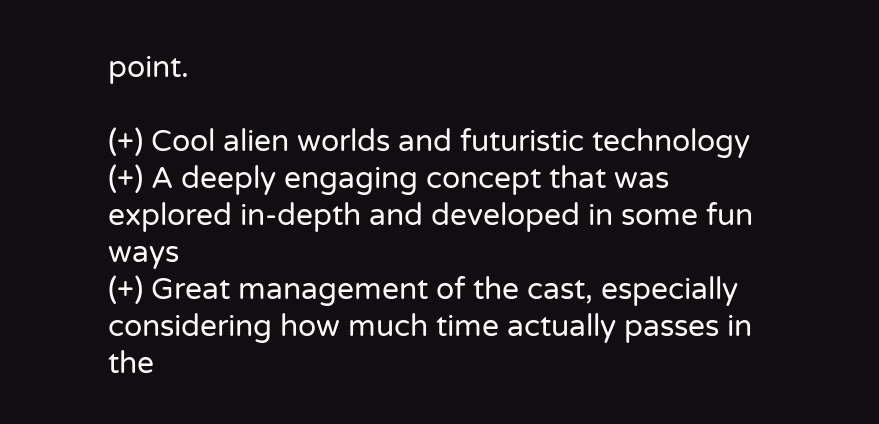point.

(+) Cool alien worlds and futuristic technology
(+) A deeply engaging concept that was explored in-depth and developed in some fun ways
(+) Great management of the cast, especially considering how much time actually passes in the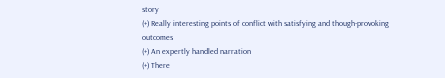story
(+) Really interesting points of conflict with satisfying and though-provoking outcomes
(+) An expertly handled narration
(+) There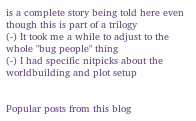is a complete story being told here even though this is part of a trilogy
(-) It took me a while to adjust to the whole "bug people" thing
(-) I had specific nitpicks about the worldbuilding and plot setup


Popular posts from this blog